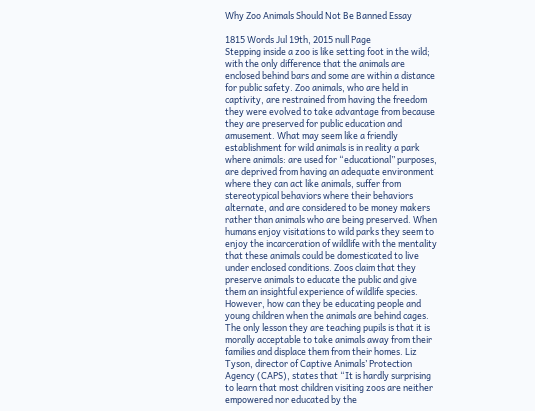Why Zoo Animals Should Not Be Banned Essay

1815 Words Jul 19th, 2015 null Page
Stepping inside a zoo is like setting foot in the wild; with the only difference that the animals are enclosed behind bars and some are within a distance for public safety. Zoo animals, who are held in captivity, are restrained from having the freedom they were evolved to take advantage from because they are preserved for public education and amusement. What may seem like a friendly establishment for wild animals is in reality a park where animals: are used for “educational” purposes, are deprived from having an adequate environment where they can act like animals, suffer from stereotypical behaviors where their behaviors alternate, and are considered to be money makers rather than animals who are being preserved. When humans enjoy visitations to wild parks they seem to enjoy the incarceration of wildlife with the mentality that these animals could be domesticated to live under enclosed conditions. Zoos claim that they preserve animals to educate the public and give them an insightful experience of wildlife species. However, how can they be educating people and young children when the animals are behind cages. The only lesson they are teaching pupils is that it is morally acceptable to take animals away from their families and displace them from their homes. Liz Tyson, director of Captive Animals’ Protection Agency (CAPS), states that “It is hardly surprising to learn that most children visiting zoos are neither empowered nor educated by the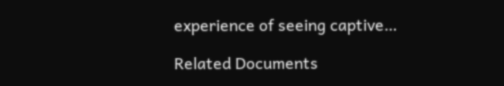experience of seeing captive…

Related Documents